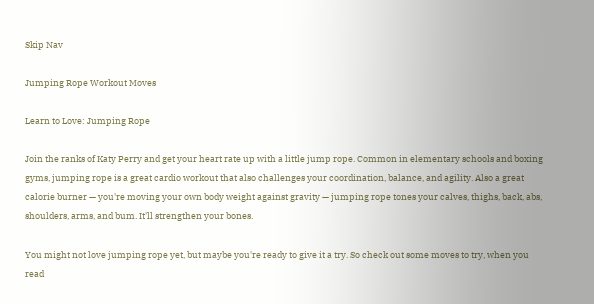Skip Nav

Jumping Rope Workout Moves

Learn to Love: Jumping Rope

Join the ranks of Katy Perry and get your heart rate up with a little jump rope. Common in elementary schools and boxing gyms, jumping rope is a great cardio workout that also challenges your coordination, balance, and agility. Also a great calorie burner — you're moving your own body weight against gravity — jumping rope tones your calves, thighs, back, abs, shoulders, arms, and bum. It'll strengthen your bones.

You might not love jumping rope yet, but maybe you're ready to give it a try. So check out some moves to try, when you read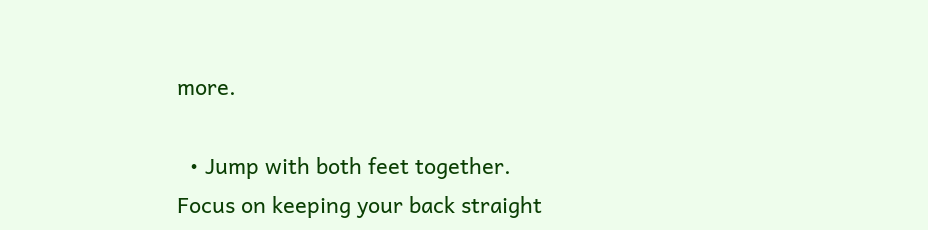more.

  • Jump with both feet together. Focus on keeping your back straight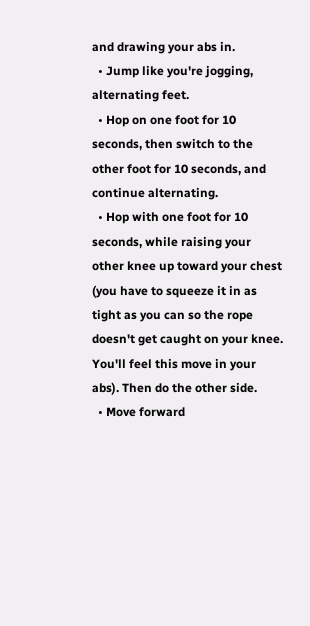and drawing your abs in.
  • Jump like you're jogging, alternating feet.
  • Hop on one foot for 10 seconds, then switch to the other foot for 10 seconds, and continue alternating.
  • Hop with one foot for 10 seconds, while raising your other knee up toward your chest (you have to squeeze it in as tight as you can so the rope doesn't get caught on your knee. You'll feel this move in your abs). Then do the other side.
  • Move forward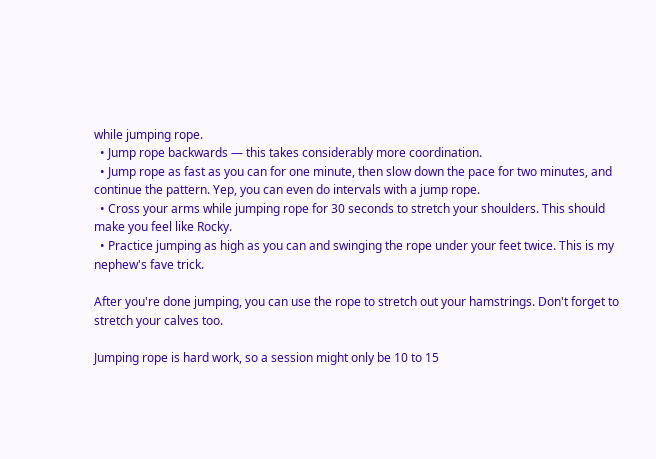while jumping rope.
  • Jump rope backwards — this takes considerably more coordination.
  • Jump rope as fast as you can for one minute, then slow down the pace for two minutes, and continue the pattern. Yep, you can even do intervals with a jump rope.
  • Cross your arms while jumping rope for 30 seconds to stretch your shoulders. This should make you feel like Rocky.
  • Practice jumping as high as you can and swinging the rope under your feet twice. This is my nephew's fave trick.

After you're done jumping, you can use the rope to stretch out your hamstrings. Don't forget to stretch your calves too.

Jumping rope is hard work, so a session might only be 10 to 15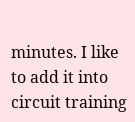minutes. I like to add it into circuit training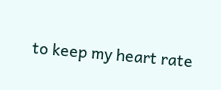to keep my heart rate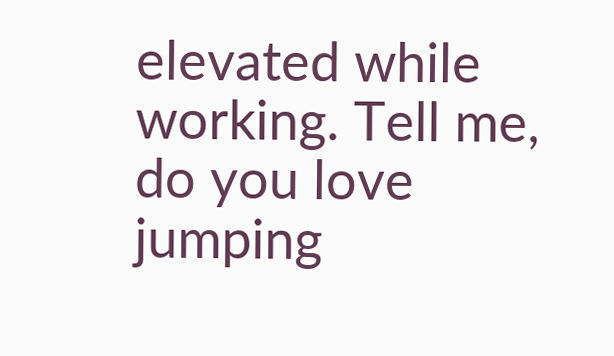elevated while working. Tell me, do you love jumping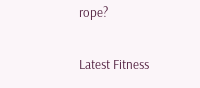rope?

Latest Fitness